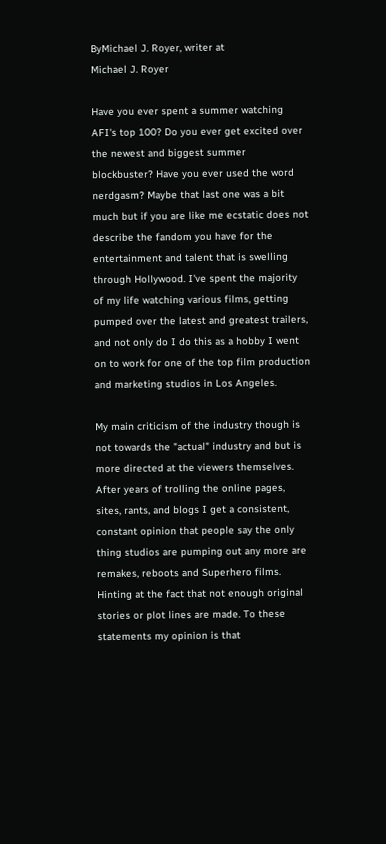ByMichael J. Royer, writer at
Michael J. Royer

Have you ever spent a summer watching AFI's top 100? Do you ever get excited over the newest and biggest summer blockbuster? Have you ever used the word nerdgasm? Maybe that last one was a bit much but if you are like me ecstatic does not describe the fandom you have for the entertainment and talent that is swelling through Hollywood. I've spent the majority of my life watching various films, getting pumped over the latest and greatest trailers, and not only do I do this as a hobby I went on to work for one of the top film production and marketing studios in Los Angeles.

My main criticism of the industry though is not towards the "actual" industry and but is more directed at the viewers themselves. After years of trolling the online pages, sites, rants, and blogs I get a consistent, constant opinion that people say the only thing studios are pumping out any more are remakes, reboots and Superhero films. Hinting at the fact that not enough original stories or plot lines are made. To these statements my opinion is that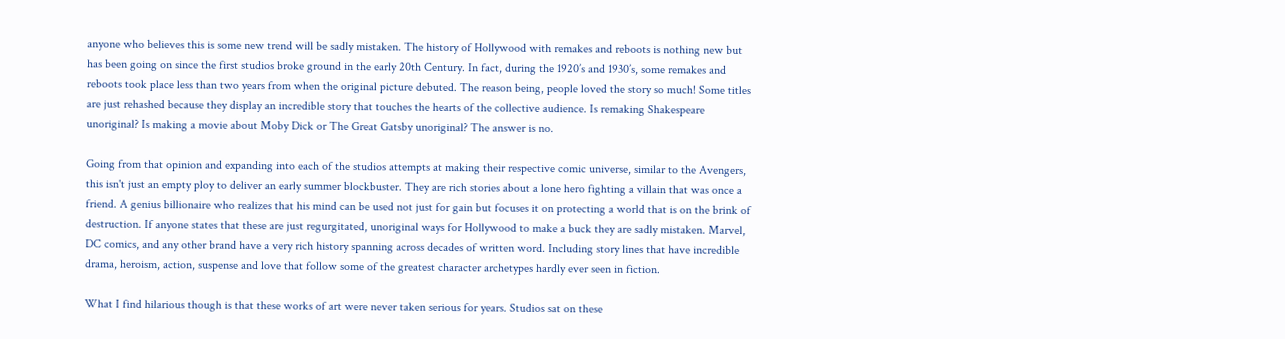anyone who believes this is some new trend will be sadly mistaken. The history of Hollywood with remakes and reboots is nothing new but has been going on since the first studios broke ground in the early 20th Century. In fact, during the 1920’s and 1930’s, some remakes and reboots took place less than two years from when the original picture debuted. The reason being, people loved the story so much! Some titles are just rehashed because they display an incredible story that touches the hearts of the collective audience. Is remaking Shakespeare unoriginal? Is making a movie about Moby Dick or The Great Gatsby unoriginal? The answer is no.

Going from that opinion and expanding into each of the studios attempts at making their respective comic universe, similar to the Avengers, this isn't just an empty ploy to deliver an early summer blockbuster. They are rich stories about a lone hero fighting a villain that was once a friend. A genius billionaire who realizes that his mind can be used not just for gain but focuses it on protecting a world that is on the brink of destruction. If anyone states that these are just regurgitated, unoriginal ways for Hollywood to make a buck they are sadly mistaken. Marvel, DC comics, and any other brand have a very rich history spanning across decades of written word. Including story lines that have incredible drama, heroism, action, suspense and love that follow some of the greatest character archetypes hardly ever seen in fiction.

What I find hilarious though is that these works of art were never taken serious for years. Studios sat on these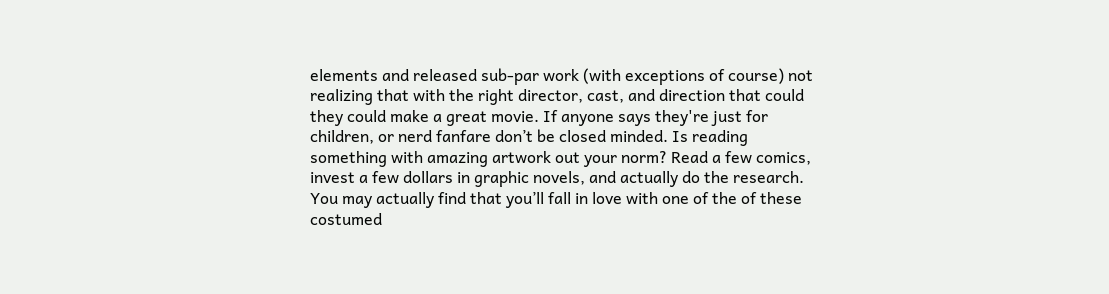elements and released sub-par work (with exceptions of course) not realizing that with the right director, cast, and direction that could they could make a great movie. If anyone says they're just for children, or nerd fanfare don’t be closed minded. Is reading something with amazing artwork out your norm? Read a few comics, invest a few dollars in graphic novels, and actually do the research. You may actually find that you’ll fall in love with one of the of these costumed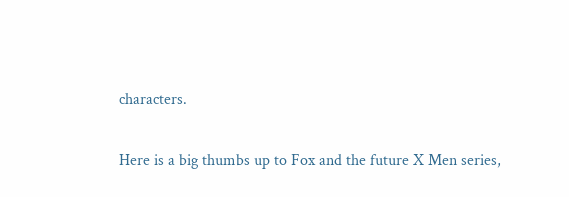characters.

Here is a big thumbs up to Fox and the future X Men series,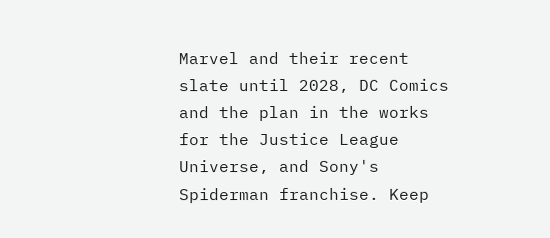Marvel and their recent slate until 2028, DC Comics and the plan in the works for the Justice League Universe, and Sony's Spiderman franchise. Keep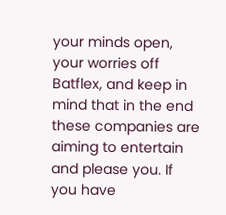your minds open, your worries off Batflex, and keep in mind that in the end these companies are aiming to entertain and please you. If you have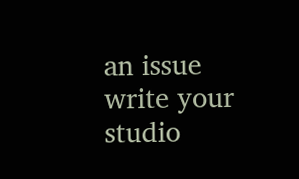an issue write your studio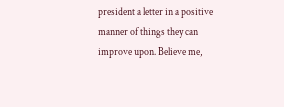president a letter in a positive manner of things they can improve upon. Believe me,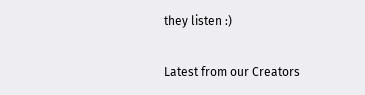they listen :)


Latest from our Creators